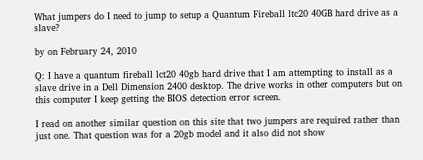What jumpers do I need to jump to setup a Quantum Fireball ltc20 40GB hard drive as a slave?

by on February 24, 2010

Q: I have a quantum fireball lct20 40gb hard drive that I am attempting to install as a slave drive in a Dell Dimension 2400 desktop. The drive works in other computers but on this computer I keep getting the BIOS detection error screen.

I read on another similar question on this site that two jumpers are required rather than just one. That question was for a 20gb model and it also did not show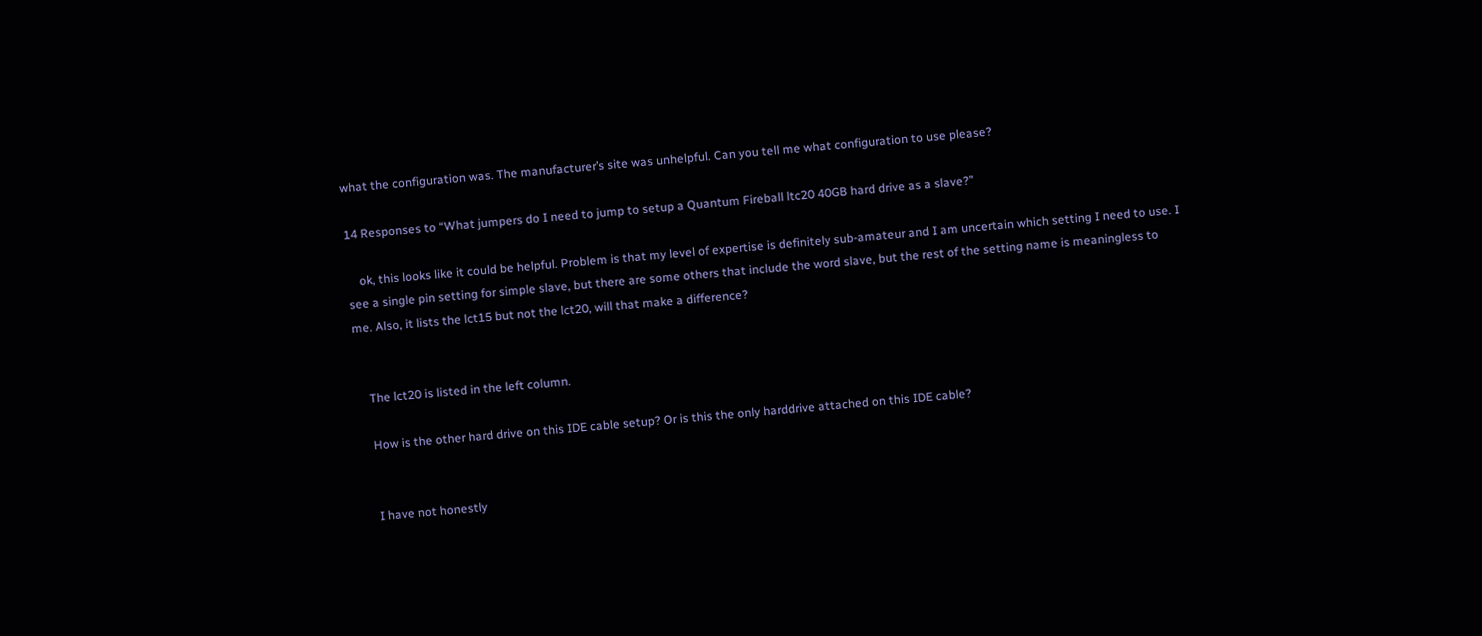what the configuration was. The manufacturer’s site was unhelpful. Can you tell me what configuration to use please?

14 Responses to “What jumpers do I need to jump to setup a Quantum Fireball ltc20 40GB hard drive as a slave?”

    ok, this looks like it could be helpful. Problem is that my level of expertise is definitely sub-amateur and I am uncertain which setting I need to use. I see a single pin setting for simple slave, but there are some others that include the word slave, but the rest of the setting name is meaningless to me. Also, it lists the lct15 but not the lct20, will that make a difference?


    The lct20 is listed in the left column.

    How is the other hard drive on this IDE cable setup? Or is this the only harddrive attached on this IDE cable?


    I have not honestly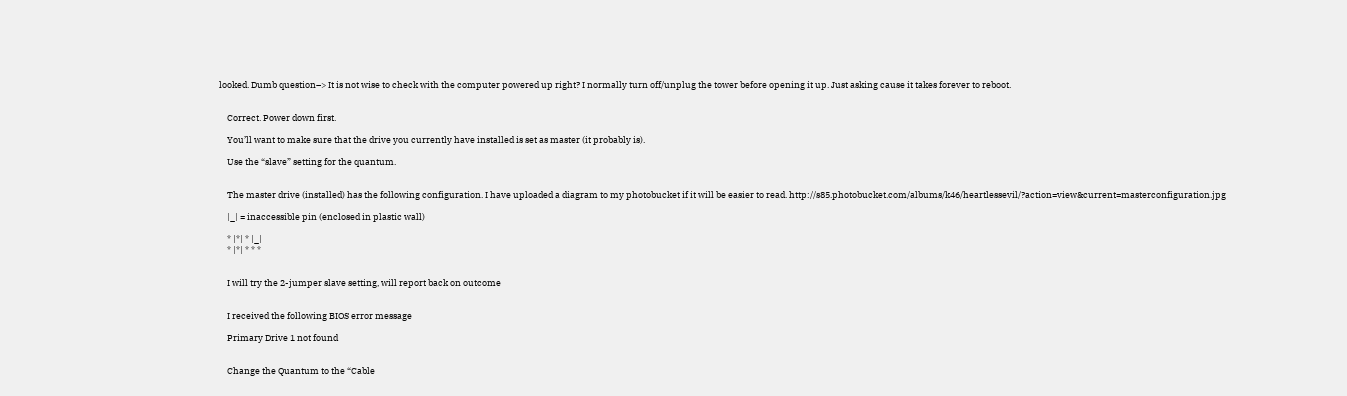looked. Dumb question–> It is not wise to check with the computer powered up right? I normally turn off/unplug the tower before opening it up. Just asking cause it takes forever to reboot.


    Correct. Power down first.

    You’ll want to make sure that the drive you currently have installed is set as master (it probably is).

    Use the “slave” setting for the quantum.


    The master drive (installed) has the following configuration. I have uploaded a diagram to my photobucket if it will be easier to read. http://s85.photobucket.com/albums/k46/heartlessevil/?action=view&current=masterconfiguration.jpg

    |_| = inaccessible pin (enclosed in plastic wall)

    * |*| * |_|
    * |*| * * *


    I will try the 2-jumper slave setting, will report back on outcome


    I received the following BIOS error message

    Primary Drive 1 not found


    Change the Quantum to the “Cable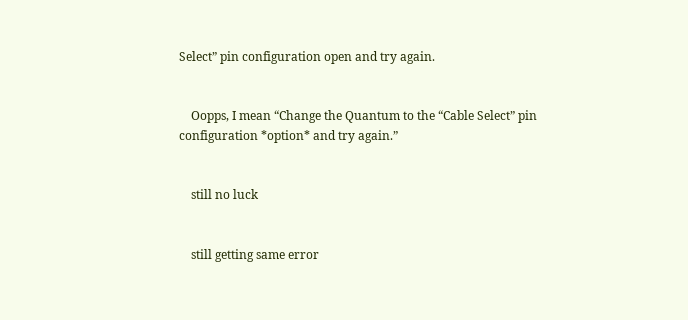Select” pin configuration open and try again.


    Oopps, I mean “Change the Quantum to the “Cable Select” pin configuration *option* and try again.”


    still no luck


    still getting same error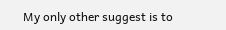My only other suggest is to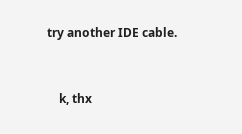try another IDE cable.


    k, thx